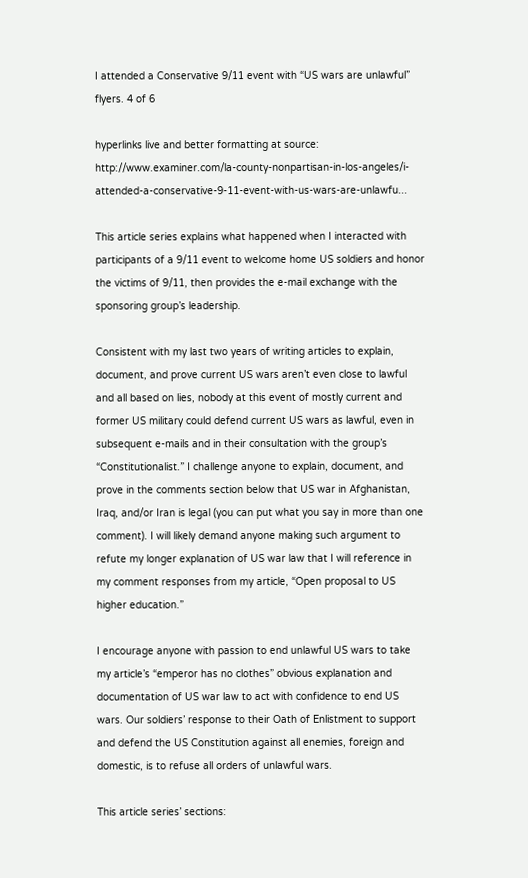I attended a Conservative 9/11 event with “US wars are unlawful” flyers. 4 of 6

hyperlinks live and better formatting at source: http://www.examiner.com/la-county-nonpartisan-in-los-angeles/i-attended-a-conservative-9-11-event-with-us-wars-are-unlawfu...

This article series explains what happened when I interacted with participants of a 9/11 event to welcome home US soldiers and honor the victims of 9/11, then provides the e-mail exchange with the sponsoring group’s leadership.

Consistent with my last two years of writing articles to explain, document, and prove current US wars aren’t even close to lawful and all based on lies, nobody at this event of mostly current and former US military could defend current US wars as lawful, even in subsequent e-mails and in their consultation with the group’s “Constitutionalist.” I challenge anyone to explain, document, and prove in the comments section below that US war in Afghanistan, Iraq, and/or Iran is legal (you can put what you say in more than one comment). I will likely demand anyone making such argument to refute my longer explanation of US war law that I will reference in my comment responses from my article, “Open proposal to US higher education.”

I encourage anyone with passion to end unlawful US wars to take my article’s “emperor has no clothes” obvious explanation and documentation of US war law to act with confidence to end US wars. Our soldiers’ response to their Oath of Enlistment to support and defend the US Constitution against all enemies, foreign and domestic, is to refuse all orders of unlawful wars.

This article series’ sections: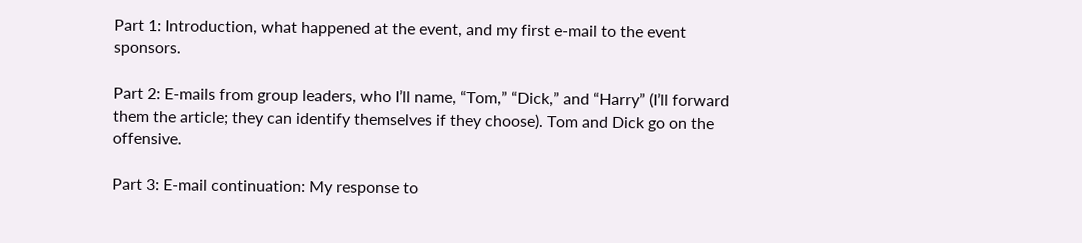Part 1: Introduction, what happened at the event, and my first e-mail to the event sponsors.

Part 2: E-mails from group leaders, who I’ll name, “Tom,” “Dick,” and “Harry” (I’ll forward them the article; they can identify themselves if they choose). Tom and Dick go on the offensive.

Part 3: E-mail continuation: My response to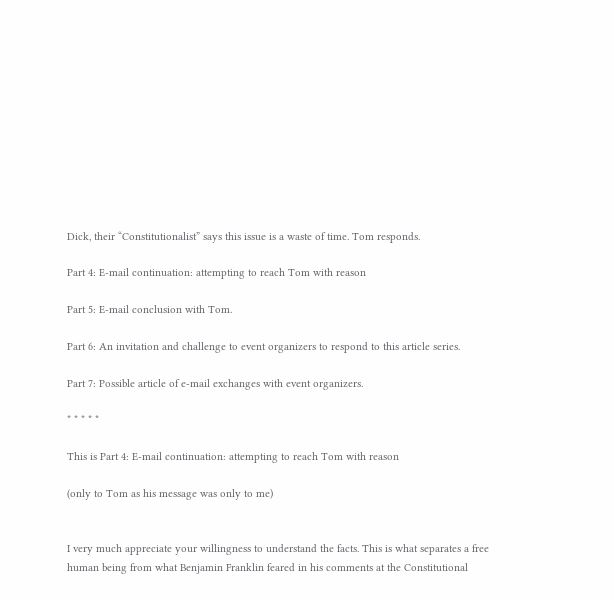Dick, their “Constitutionalist” says this issue is a waste of time. Tom responds.

Part 4: E-mail continuation: attempting to reach Tom with reason

Part 5: E-mail conclusion with Tom.

Part 6: An invitation and challenge to event organizers to respond to this article series.

Part 7: Possible article of e-mail exchanges with event organizers.

* * * * *

This is Part 4: E-mail continuation: attempting to reach Tom with reason

(only to Tom as his message was only to me)


I very much appreciate your willingness to understand the facts. This is what separates a free human being from what Benjamin Franklin feared in his comments at the Constitutional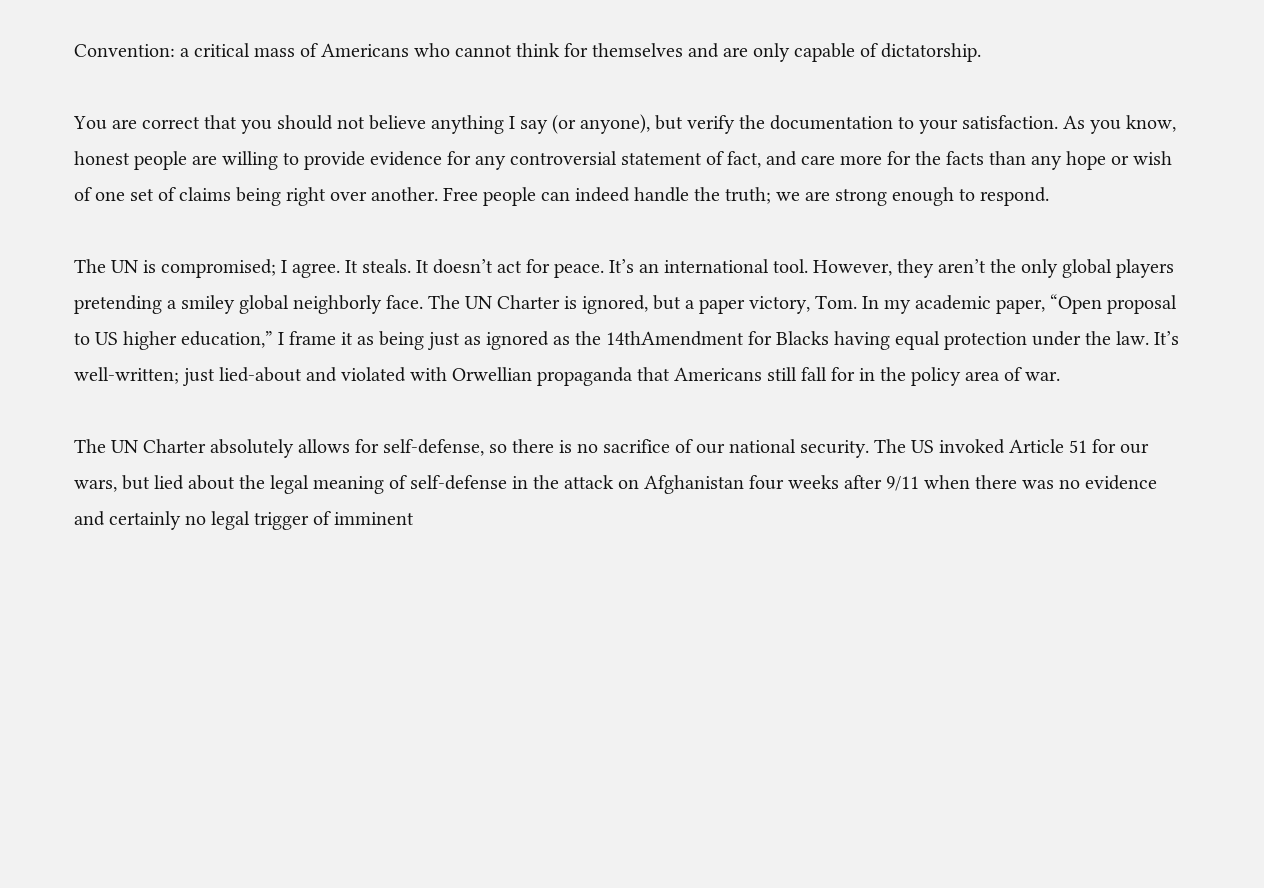Convention: a critical mass of Americans who cannot think for themselves and are only capable of dictatorship.

You are correct that you should not believe anything I say (or anyone), but verify the documentation to your satisfaction. As you know, honest people are willing to provide evidence for any controversial statement of fact, and care more for the facts than any hope or wish of one set of claims being right over another. Free people can indeed handle the truth; we are strong enough to respond.

The UN is compromised; I agree. It steals. It doesn’t act for peace. It’s an international tool. However, they aren’t the only global players pretending a smiley global neighborly face. The UN Charter is ignored, but a paper victory, Tom. In my academic paper, “Open proposal to US higher education,” I frame it as being just as ignored as the 14thAmendment for Blacks having equal protection under the law. It’s well-written; just lied-about and violated with Orwellian propaganda that Americans still fall for in the policy area of war.

The UN Charter absolutely allows for self-defense, so there is no sacrifice of our national security. The US invoked Article 51 for our wars, but lied about the legal meaning of self-defense in the attack on Afghanistan four weeks after 9/11 when there was no evidence and certainly no legal trigger of imminent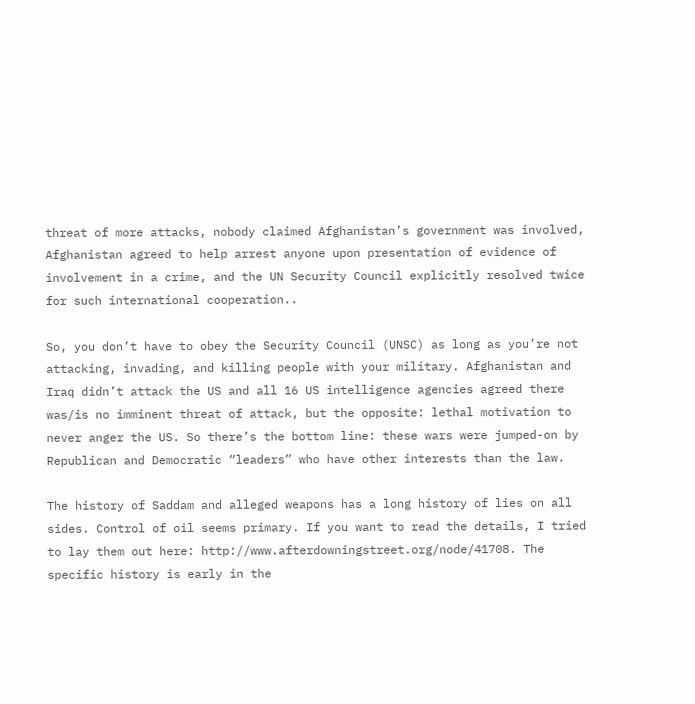threat of more attacks, nobody claimed Afghanistan’s government was involved, Afghanistan agreed to help arrest anyone upon presentation of evidence of involvement in a crime, and the UN Security Council explicitly resolved twice for such international cooperation..

So, you don’t have to obey the Security Council (UNSC) as long as you’re not attacking, invading, and killing people with your military. Afghanistan and Iraq didn’t attack the US and all 16 US intelligence agencies agreed there was/is no imminent threat of attack, but the opposite: lethal motivation to never anger the US. So there’s the bottom line: these wars were jumped-on by Republican and Democratic “leaders” who have other interests than the law.

The history of Saddam and alleged weapons has a long history of lies on all sides. Control of oil seems primary. If you want to read the details, I tried to lay them out here: http://www.afterdowningstreet.org/node/41708. The specific history is early in the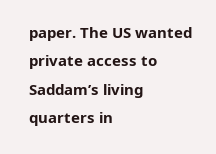paper. The US wanted private access to Saddam’s living quarters in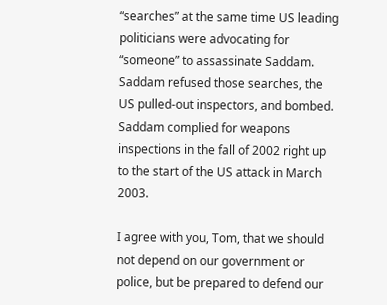“searches” at the same time US leading politicians were advocating for “someone” to assassinate Saddam. Saddam refused those searches, the US pulled-out inspectors, and bombed. Saddam complied for weapons inspections in the fall of 2002 right up to the start of the US attack in March 2003.

I agree with you, Tom, that we should not depend on our government or police, but be prepared to defend our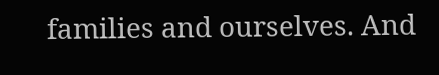families and ourselves. And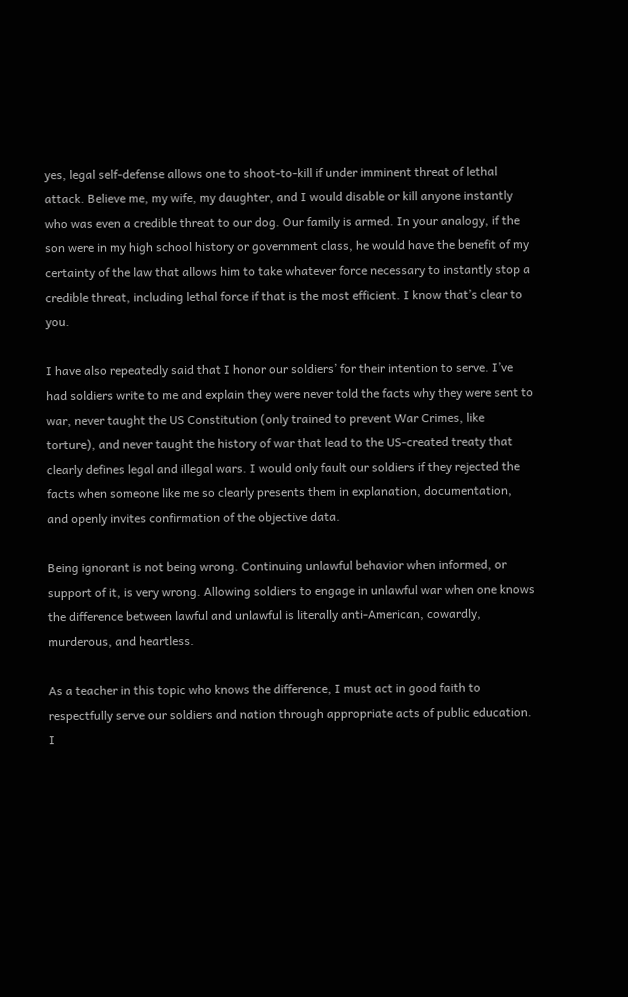yes, legal self-defense allows one to shoot-to-kill if under imminent threat of lethal attack. Believe me, my wife, my daughter, and I would disable or kill anyone instantly who was even a credible threat to our dog. Our family is armed. In your analogy, if the son were in my high school history or government class, he would have the benefit of my certainty of the law that allows him to take whatever force necessary to instantly stop a credible threat, including lethal force if that is the most efficient. I know that’s clear to you.

I have also repeatedly said that I honor our soldiers’ for their intention to serve. I’ve had soldiers write to me and explain they were never told the facts why they were sent to war, never taught the US Constitution (only trained to prevent War Crimes, like torture), and never taught the history of war that lead to the US-created treaty that clearly defines legal and illegal wars. I would only fault our soldiers if they rejected the facts when someone like me so clearly presents them in explanation, documentation, and openly invites confirmation of the objective data.

Being ignorant is not being wrong. Continuing unlawful behavior when informed, or support of it, is very wrong. Allowing soldiers to engage in unlawful war when one knows the difference between lawful and unlawful is literally anti-American, cowardly, murderous, and heartless.

As a teacher in this topic who knows the difference, I must act in good faith to respectfully serve our soldiers and nation through appropriate acts of public education. I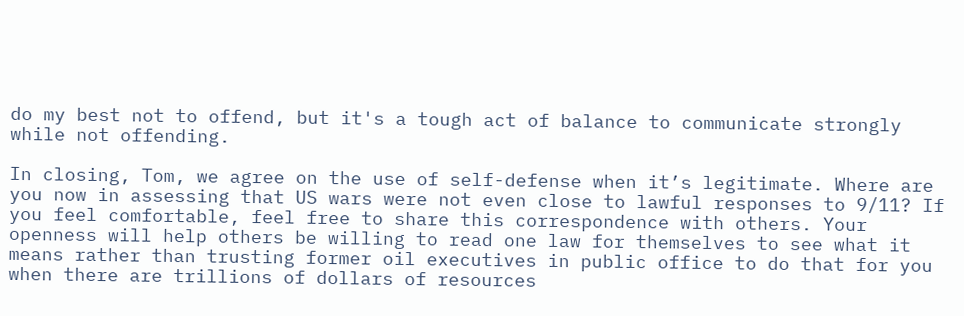do my best not to offend, but it's a tough act of balance to communicate strongly while not offending.

In closing, Tom, we agree on the use of self-defense when it’s legitimate. Where are you now in assessing that US wars were not even close to lawful responses to 9/11? If you feel comfortable, feel free to share this correspondence with others. Your openness will help others be willing to read one law for themselves to see what it means rather than trusting former oil executives in public office to do that for you when there are trillions of dollars of resources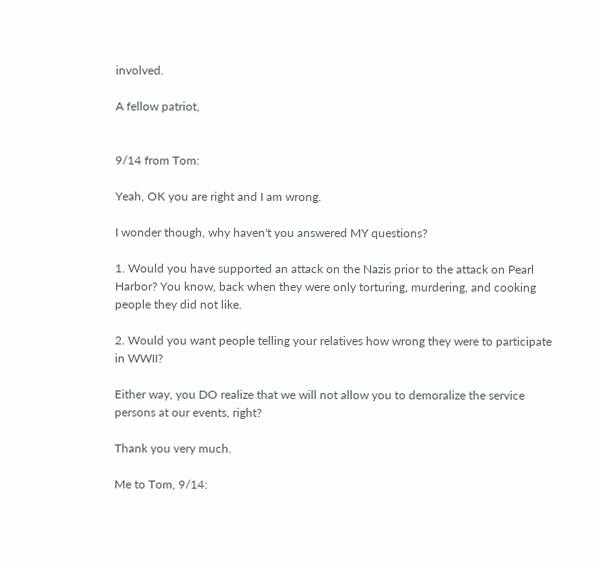involved.

A fellow patriot,


9/14 from Tom:

Yeah, OK you are right and I am wrong.

I wonder though, why haven't you answered MY questions?

1. Would you have supported an attack on the Nazis prior to the attack on Pearl Harbor? You know, back when they were only torturing, murdering, and cooking people they did not like.

2. Would you want people telling your relatives how wrong they were to participate in WWII?

Either way, you DO realize that we will not allow you to demoralize the service persons at our events, right?

Thank you very much.

Me to Tom, 9/14: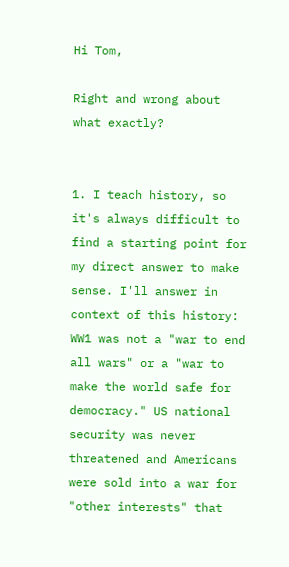Hi Tom,

Right and wrong about what exactly?


1. I teach history, so it's always difficult to find a starting point for my direct answer to make sense. I'll answer in context of this history: WW1 was not a "war to end all wars" or a "war to make the world safe for democracy." US national security was never threatened and Americans were sold into a war for "other interests" that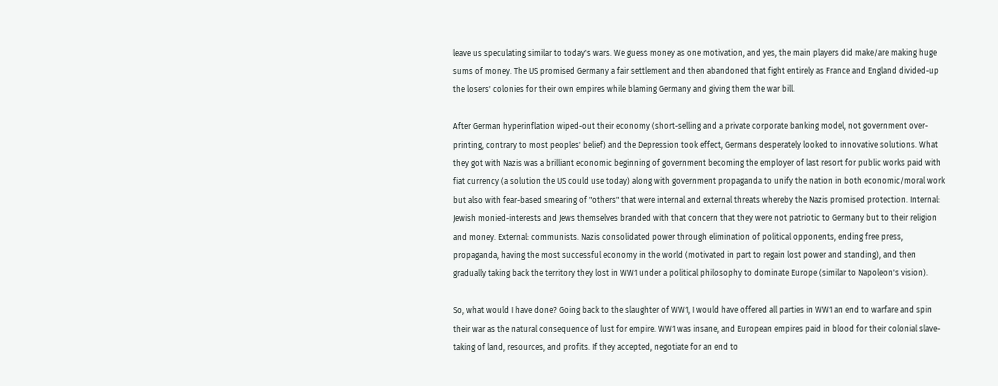leave us speculating similar to today's wars. We guess money as one motivation, and yes, the main players did make/are making huge sums of money. The US promised Germany a fair settlement and then abandoned that fight entirely as France and England divided-up the losers' colonies for their own empires while blaming Germany and giving them the war bill.

After German hyperinflation wiped-out their economy (short-selling and a private corporate banking model, not government over-printing, contrary to most peoples' belief) and the Depression took effect, Germans desperately looked to innovative solutions. What they got with Nazis was a brilliant economic beginning of government becoming the employer of last resort for public works paid with fiat currency (a solution the US could use today) along with government propaganda to unify the nation in both economic/moral work but also with fear-based smearing of "others" that were internal and external threats whereby the Nazis promised protection. Internal: Jewish monied-interests and Jews themselves branded with that concern that they were not patriotic to Germany but to their religion and money. External: communists. Nazis consolidated power through elimination of political opponents, ending free press, propaganda, having the most successful economy in the world (motivated in part to regain lost power and standing), and then gradually taking back the territory they lost in WW1 under a political philosophy to dominate Europe (similar to Napoleon's vision).

So, what would I have done? Going back to the slaughter of WW1, I would have offered all parties in WW1 an end to warfare and spin their war as the natural consequence of lust for empire. WW1 was insane, and European empires paid in blood for their colonial slave-taking of land, resources, and profits. If they accepted, negotiate for an end to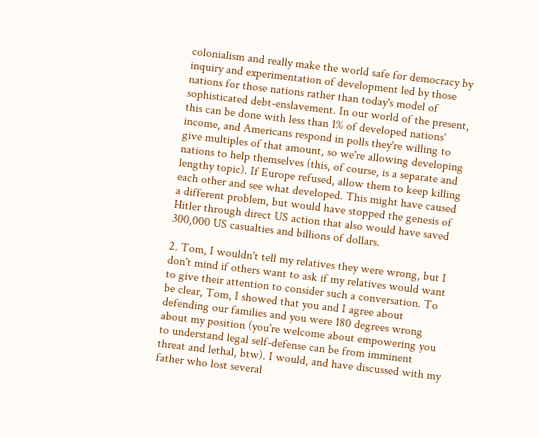colonialism and really make the world safe for democracy by inquiry and experimentation of development led by those nations for those nations rather than today's model of sophisticated debt-enslavement. In our world of the present, this can be done with less than 1% of developed nations' income, and Americans respond in polls they're willing to give multiples of that amount, so we're allowing developing nations to help themselves (this, of course, is a separate and lengthy topic). If Europe refused, allow them to keep killing each other and see what developed. This might have caused a different problem, but would have stopped the genesis of Hitler through direct US action that also would have saved 300,000 US casualties and billions of dollars.

2. Tom, I wouldn't tell my relatives they were wrong, but I don't mind if others want to ask if my relatives would want to give their attention to consider such a conversation. To be clear, Tom, I showed that you and I agree about defending our families and you were 180 degrees wrong about my position (you're welcome about empowering you to understand legal self-defense can be from imminent threat and lethal, btw). I would, and have discussed with my father who lost several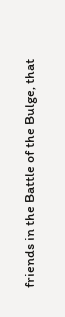friends in the Battle of the Bulge, that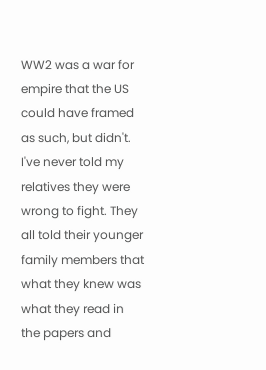WW2 was a war for empire that the US could have framed as such, but didn't. I've never told my relatives they were wrong to fight. They all told their younger family members that what they knew was what they read in the papers and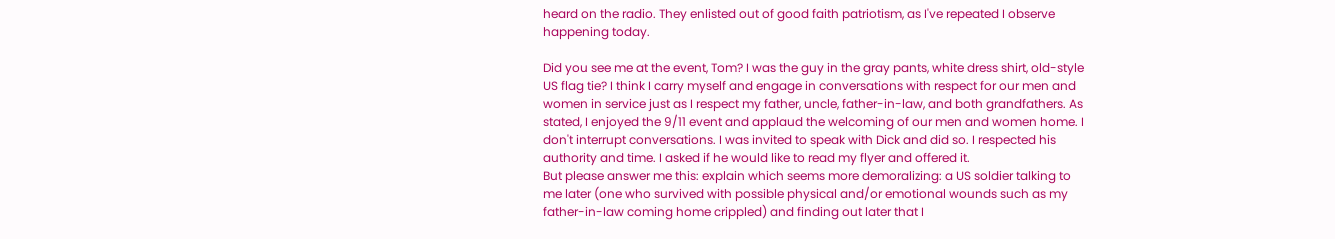heard on the radio. They enlisted out of good faith patriotism, as I've repeated I observe happening today.

Did you see me at the event, Tom? I was the guy in the gray pants, white dress shirt, old-style US flag tie? I think I carry myself and engage in conversations with respect for our men and women in service just as I respect my father, uncle, father-in-law, and both grandfathers. As stated, I enjoyed the 9/11 event and applaud the welcoming of our men and women home. I don't interrupt conversations. I was invited to speak with Dick and did so. I respected his authority and time. I asked if he would like to read my flyer and offered it.
But please answer me this: explain which seems more demoralizing: a US soldier talking to me later (one who survived with possible physical and/or emotional wounds such as my father-in-law coming home crippled) and finding out later that I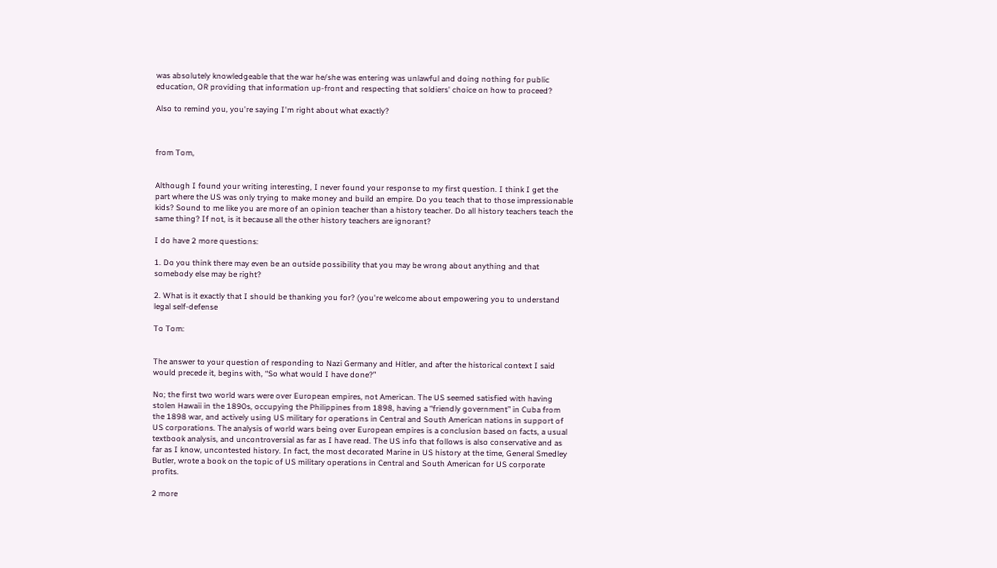was absolutely knowledgeable that the war he/she was entering was unlawful and doing nothing for public education, OR providing that information up-front and respecting that soldiers' choice on how to proceed?

Also to remind you, you're saying I'm right about what exactly?



from Tom,


Although I found your writing interesting, I never found your response to my first question. I think I get the part where the US was only trying to make money and build an empire. Do you teach that to those impressionable kids? Sound to me like you are more of an opinion teacher than a history teacher. Do all history teachers teach the same thing? If not, is it because all the other history teachers are ignorant?

I do have 2 more questions:

1. Do you think there may even be an outside possibility that you may be wrong about anything and that somebody else may be right?

2. What is it exactly that I should be thanking you for? (you're welcome about empowering you to understand legal self-defense

To Tom:


The answer to your question of responding to Nazi Germany and Hitler, and after the historical context I said would precede it, begins with, “So what would I have done?”

No; the first two world wars were over European empires, not American. The US seemed satisfied with having stolen Hawaii in the 1890s, occupying the Philippines from 1898, having a “friendly government” in Cuba from the 1898 war, and actively using US military for operations in Central and South American nations in support of US corporations. The analysis of world wars being over European empires is a conclusion based on facts, a usual textbook analysis, and uncontroversial as far as I have read. The US info that follows is also conservative and as far as I know, uncontested history. In fact, the most decorated Marine in US history at the time, General Smedley Butler, wrote a book on the topic of US military operations in Central and South American for US corporate profits.

2 more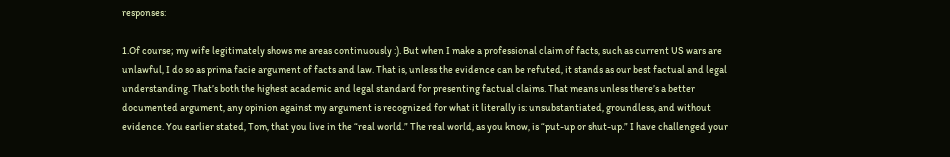responses:

1.Of course; my wife legitimately shows me areas continuously :). But when I make a professional claim of facts, such as current US wars are unlawful, I do so as prima facie argument of facts and law. That is, unless the evidence can be refuted, it stands as our best factual and legal understanding. That’s both the highest academic and legal standard for presenting factual claims. That means unless there’s a better documented argument, any opinion against my argument is recognized for what it literally is: unsubstantiated, groundless, and without evidence. You earlier stated, Tom, that you live in the “real world.” The real world, as you know, is “put-up or shut-up.” I have challenged your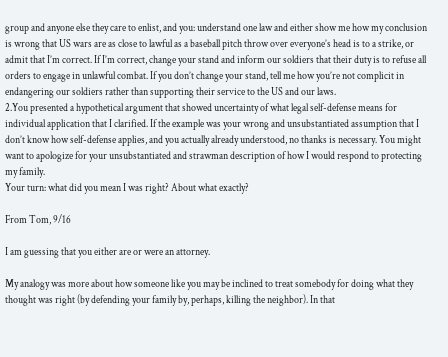group and anyone else they care to enlist, and you: understand one law and either show me how my conclusion is wrong that US wars are as close to lawful as a baseball pitch throw over everyone’s head is to a strike, or admit that I’m correct. If I’m correct, change your stand and inform our soldiers that their duty is to refuse all orders to engage in unlawful combat. If you don’t change your stand, tell me how you’re not complicit in endangering our soldiers rather than supporting their service to the US and our laws.
2.You presented a hypothetical argument that showed uncertainty of what legal self-defense means for individual application that I clarified. If the example was your wrong and unsubstantiated assumption that I don’t know how self-defense applies, and you actually already understood, no thanks is necessary. You might want to apologize for your unsubstantiated and strawman description of how I would respond to protecting my family.
Your turn: what did you mean I was right? About what exactly?

From Tom, 9/16

I am guessing that you either are or were an attorney.

My analogy was more about how someone like you may be inclined to treat somebody for doing what they thought was right (by defending your family by, perhaps, killing the neighbor). In that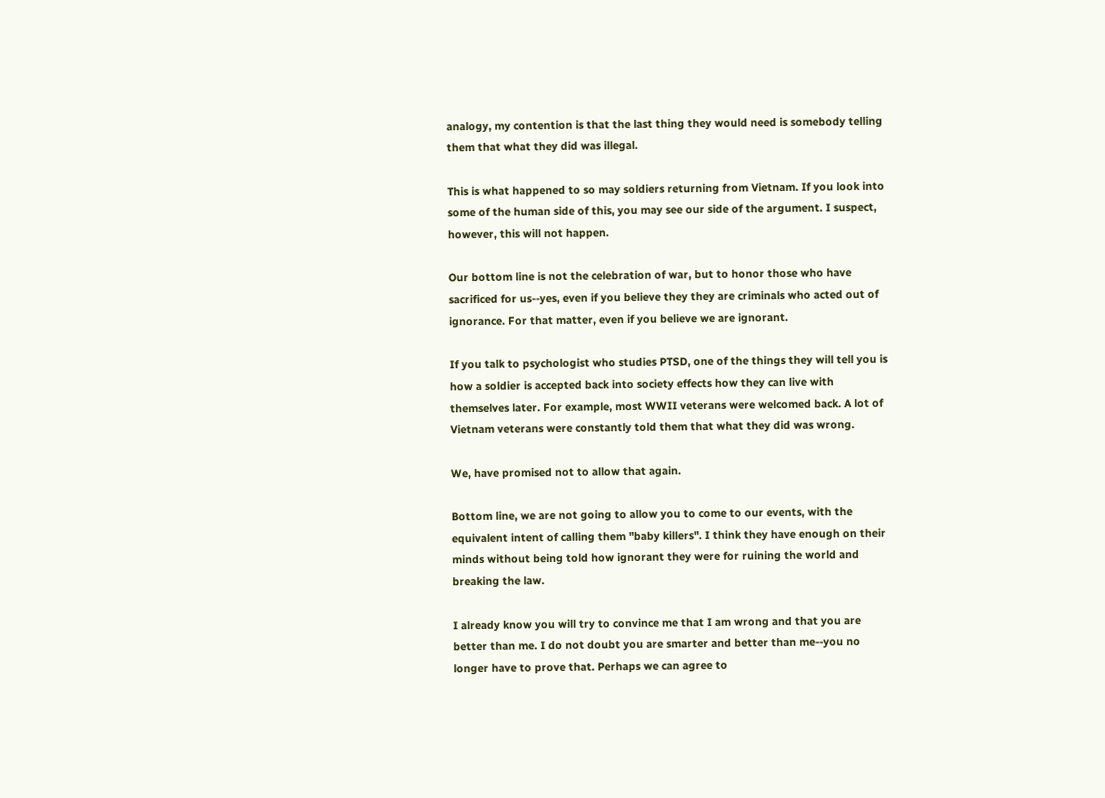analogy, my contention is that the last thing they would need is somebody telling them that what they did was illegal.

This is what happened to so may soldiers returning from Vietnam. If you look into some of the human side of this, you may see our side of the argument. I suspect, however, this will not happen.

Our bottom line is not the celebration of war, but to honor those who have sacrificed for us--yes, even if you believe they they are criminals who acted out of ignorance. For that matter, even if you believe we are ignorant.

If you talk to psychologist who studies PTSD, one of the things they will tell you is how a soldier is accepted back into society effects how they can live with themselves later. For example, most WWII veterans were welcomed back. A lot of Vietnam veterans were constantly told them that what they did was wrong.

We, have promised not to allow that again.

Bottom line, we are not going to allow you to come to our events, with the equivalent intent of calling them "baby killers". I think they have enough on their minds without being told how ignorant they were for ruining the world and breaking the law.

I already know you will try to convince me that I am wrong and that you are better than me. I do not doubt you are smarter and better than me--you no longer have to prove that. Perhaps we can agree to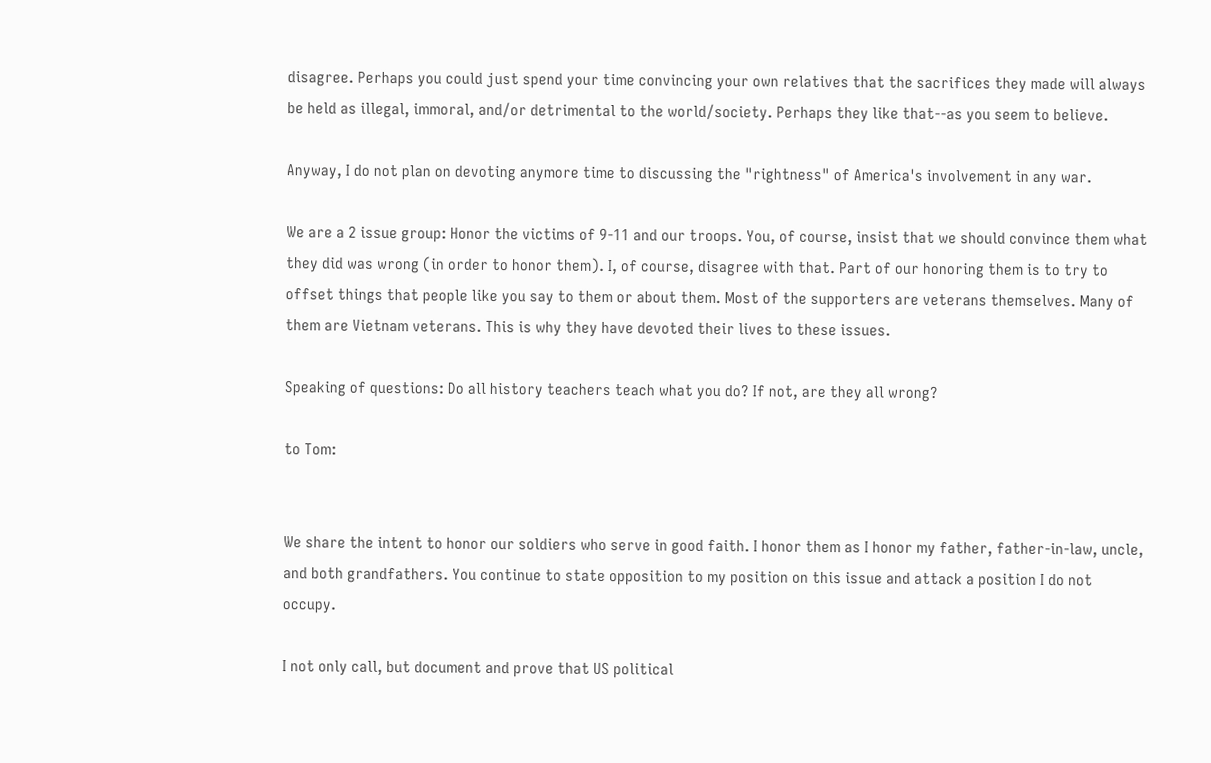disagree. Perhaps you could just spend your time convincing your own relatives that the sacrifices they made will always be held as illegal, immoral, and/or detrimental to the world/society. Perhaps they like that--as you seem to believe.

Anyway, I do not plan on devoting anymore time to discussing the "rightness" of America's involvement in any war.

We are a 2 issue group: Honor the victims of 9-11 and our troops. You, of course, insist that we should convince them what they did was wrong (in order to honor them). I, of course, disagree with that. Part of our honoring them is to try to offset things that people like you say to them or about them. Most of the supporters are veterans themselves. Many of them are Vietnam veterans. This is why they have devoted their lives to these issues.

Speaking of questions: Do all history teachers teach what you do? If not, are they all wrong?

to Tom:


We share the intent to honor our soldiers who serve in good faith. I honor them as I honor my father, father-in-law, uncle, and both grandfathers. You continue to state opposition to my position on this issue and attack a position I do not occupy.

I not only call, but document and prove that US political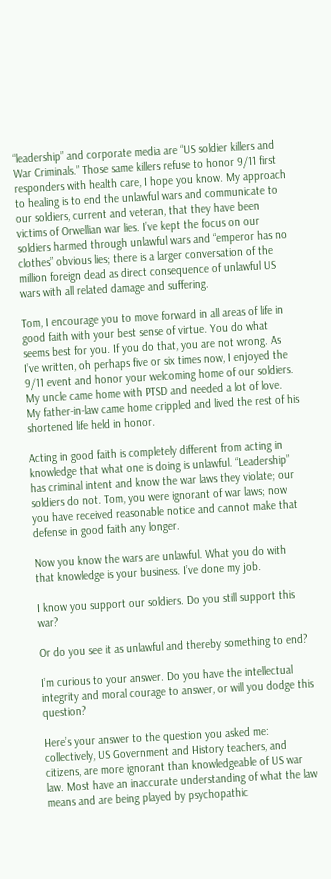“leadership” and corporate media are “US soldier killers and War Criminals.” Those same killers refuse to honor 9/11 first responders with health care, I hope you know. My approach to healing is to end the unlawful wars and communicate to our soldiers, current and veteran, that they have been victims of Orwellian war lies. I’ve kept the focus on our soldiers harmed through unlawful wars and “emperor has no clothes” obvious lies; there is a larger conversation of the million foreign dead as direct consequence of unlawful US wars with all related damage and suffering.

Tom, I encourage you to move forward in all areas of life in good faith with your best sense of virtue. You do what seems best for you. If you do that, you are not wrong. As I’ve written, oh perhaps five or six times now, I enjoyed the 9/11 event and honor your welcoming home of our soldiers. My uncle came home with PTSD and needed a lot of love. My father-in-law came home crippled and lived the rest of his shortened life held in honor.

Acting in good faith is completely different from acting in knowledge that what one is doing is unlawful. “Leadership” has criminal intent and know the war laws they violate; our soldiers do not. Tom, you were ignorant of war laws; now you have received reasonable notice and cannot make that defense in good faith any longer.

Now you know the wars are unlawful. What you do with that knowledge is your business. I’ve done my job.

I know you support our soldiers. Do you still support this war?

Or do you see it as unlawful and thereby something to end?

I’m curious to your answer. Do you have the intellectual integrity and moral courage to answer, or will you dodge this question?

Here’s your answer to the question you asked me: collectively, US Government and History teachers, and citizens, are more ignorant than knowledgeable of US war law. Most have an inaccurate understanding of what the law means and are being played by psychopathic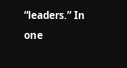“leaders.” In one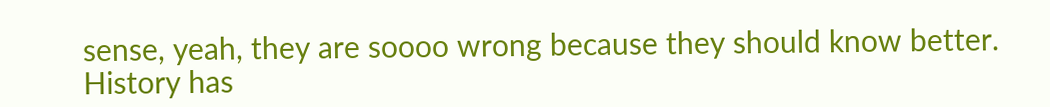sense, yeah, they are soooo wrong because they should know better. History has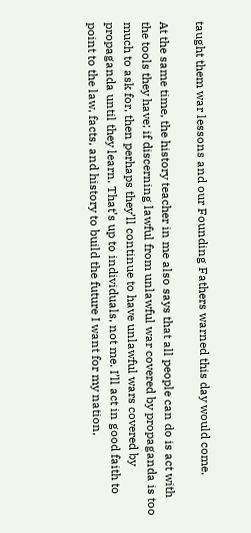taught them war lessons and our Founding Fathers warned this day would come.

At the same time, the history teacher in me also says that all people can do is act with the tools they have; if discerning lawful from unlawful war covered by propaganda is too much to ask for, then perhaps they’ll continue to have unlawful wars covered by propaganda until they learn. That’s up to individuals, not me. I’ll act in good faith to point to the law, facts, and history to build the future I want for my nation,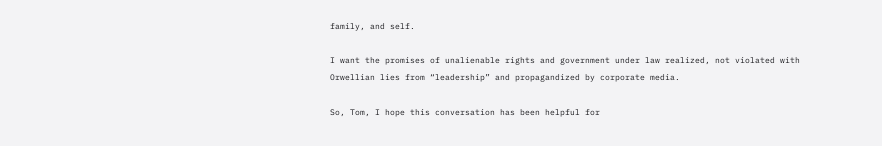family, and self.

I want the promises of unalienable rights and government under law realized, not violated with Orwellian lies from “leadership” and propagandized by corporate media.

So, Tom, I hope this conversation has been helpful for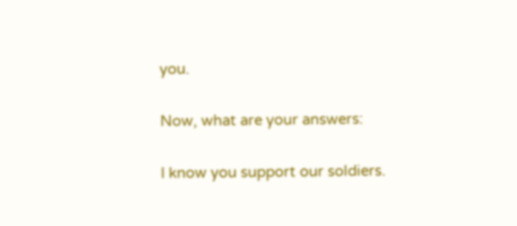you.

Now, what are your answers:

I know you support our soldiers.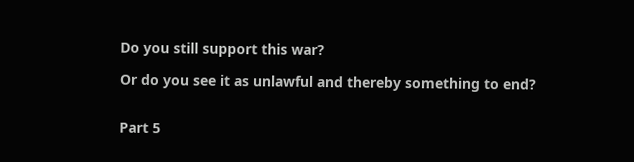Do you still support this war?

Or do you see it as unlawful and thereby something to end?


Part 5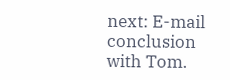next: E-mail conclusion with Tom.